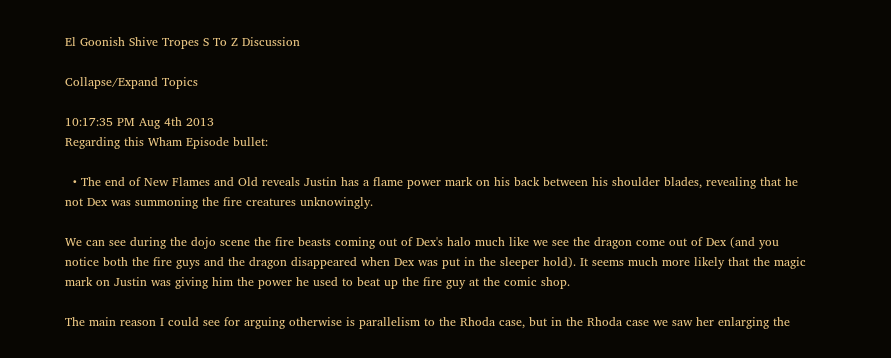El Goonish Shive Tropes S To Z Discussion

Collapse/Expand Topics

10:17:35 PM Aug 4th 2013
Regarding this Wham Episode bullet:

  • The end of New Flames and Old reveals Justin has a flame power mark on his back between his shoulder blades, revealing that he not Dex was summoning the fire creatures unknowingly.

We can see during the dojo scene the fire beasts coming out of Dex's halo much like we see the dragon come out of Dex (and you notice both the fire guys and the dragon disappeared when Dex was put in the sleeper hold). It seems much more likely that the magic mark on Justin was giving him the power he used to beat up the fire guy at the comic shop.

The main reason I could see for arguing otherwise is parallelism to the Rhoda case, but in the Rhoda case we saw her enlarging the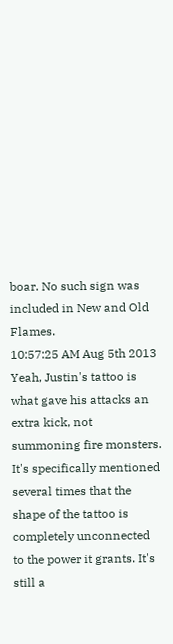boar. No such sign was included in New and Old Flames.
10:57:25 AM Aug 5th 2013
Yeah, Justin's tattoo is what gave his attacks an extra kick, not summoning fire monsters. It's specifically mentioned several times that the shape of the tattoo is completely unconnected to the power it grants. It's still a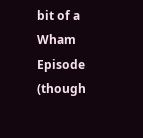bit of a Wham Episode (though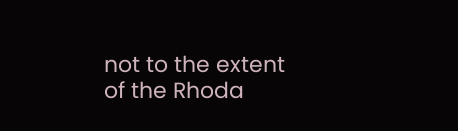not to the extent of the Rhoda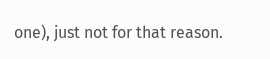one), just not for that reason.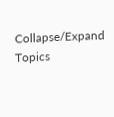Collapse/Expand Topics